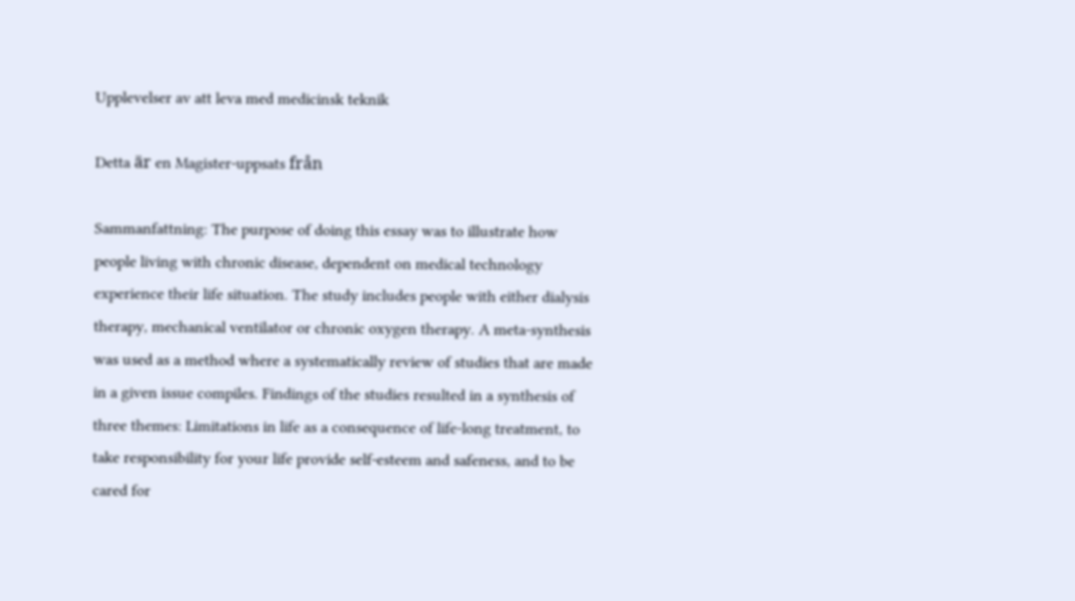Upplevelser av att leva med medicinsk teknik

Detta är en Magister-uppsats från

Sammanfattning: The purpose of doing this essay was to illustrate how people living with chronic disease, dependent on medical technology experience their life situation. The study includes people with either dialysis therapy, mechanical ventilator or chronic oxygen therapy. A meta-synthesis was used as a method where a systematically review of studies that are made in a given issue compiles. Findings of the studies resulted in a synthesis of three themes: Limitations in life as a consequence of life-long treatment, to take responsibility for your life provide self-esteem and safeness, and to be cared for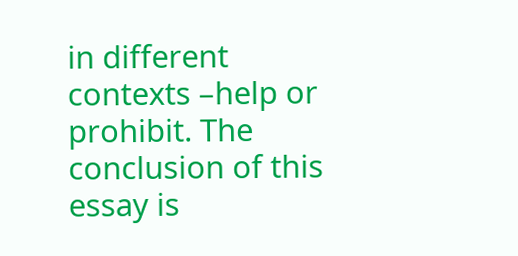in different contexts –help or prohibit. The conclusion of this essay is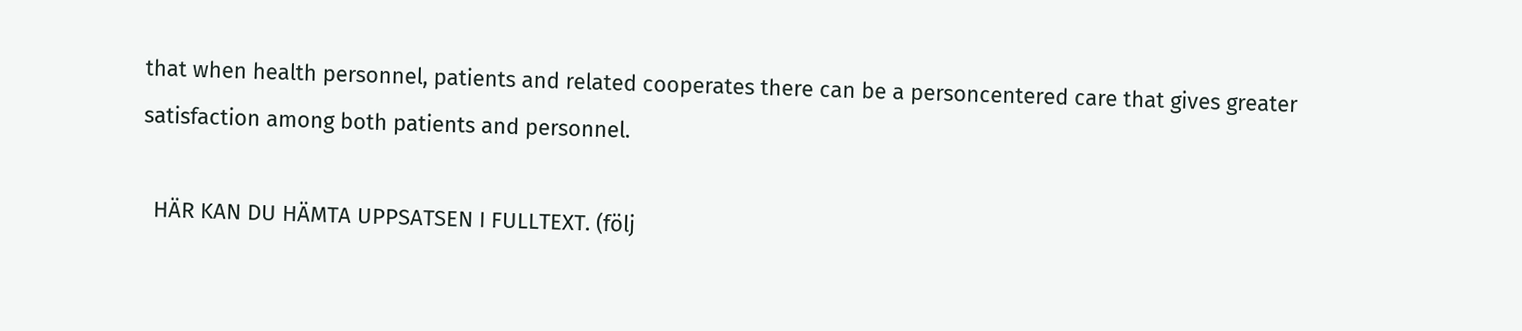that when health personnel, patients and related cooperates there can be a personcentered care that gives greater satisfaction among both patients and personnel.

  HÄR KAN DU HÄMTA UPPSATSEN I FULLTEXT. (följ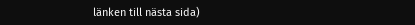länken till nästa sida)